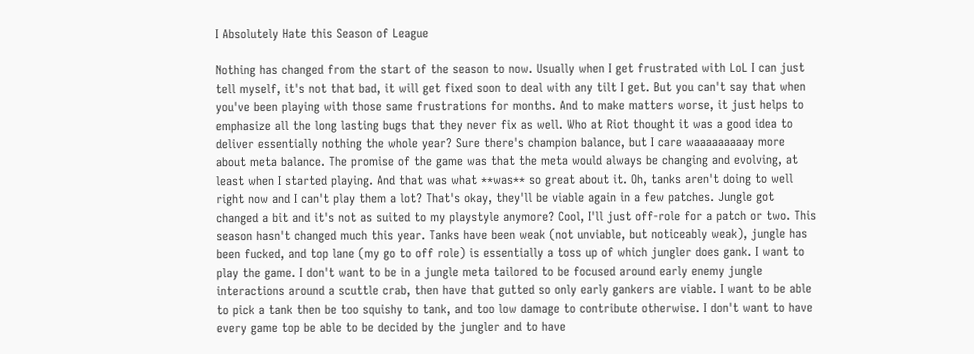I Absolutely Hate this Season of League

Nothing has changed from the start of the season to now. Usually when I get frustrated with LoL I can just tell myself, it's not that bad, it will get fixed soon to deal with any tilt I get. But you can't say that when you've been playing with those same frustrations for months. And to make matters worse, it just helps to emphasize all the long lasting bugs that they never fix as well. Who at Riot thought it was a good idea to deliver essentially nothing the whole year? Sure there's champion balance, but I care waaaaaaaaay more about meta balance. The promise of the game was that the meta would always be changing and evolving, at least when I started playing. And that was what **was** so great about it. Oh, tanks aren't doing to well right now and I can't play them a lot? That's okay, they'll be viable again in a few patches. Jungle got changed a bit and it's not as suited to my playstyle anymore? Cool, I'll just off-role for a patch or two. This season hasn't changed much this year. Tanks have been weak (not unviable, but noticeably weak), jungle has been fucked, and top lane (my go to off role) is essentially a toss up of which jungler does gank. I want to play the game. I don't want to be in a jungle meta tailored to be focused around early enemy jungle interactions around a scuttle crab, then have that gutted so only early gankers are viable. I want to be able to pick a tank then be too squishy to tank, and too low damage to contribute otherwise. I don't want to have every game top be able to be decided by the jungler and to have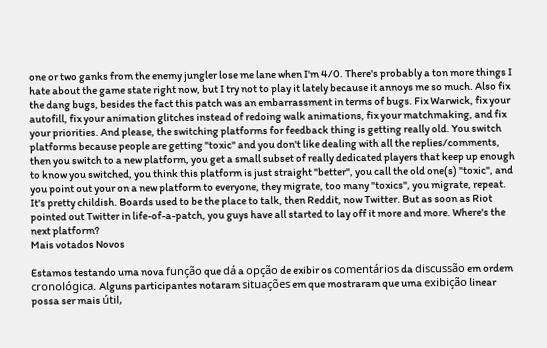one or two ganks from the enemy jungler lose me lane when I'm 4/0. There's probably a ton more things I hate about the game state right now, but I try not to play it lately because it annoys me so much. Also fix the dang bugs, besides the fact this patch was an embarrassment in terms of bugs. Fix Warwick, fix your autofill, fix your animation glitches instead of redoing walk animations, fix your matchmaking, and fix your priorities. And please, the switching platforms for feedback thing is getting really old. You switch platforms because people are getting "toxic" and you don't like dealing with all the replies/comments, then you switch to a new platform, you get a small subset of really dedicated players that keep up enough to know you switched, you think this platform is just straight "better", you call the old one(s) "toxic", and you point out your on a new platform to everyone, they migrate, too many "toxics", you migrate, repeat. It's pretty childish. Boards used to be the place to talk, then Reddit, now Twitter. But as soon as Riot pointed out Twitter in life-of-a-patch, you guys have all started to lay off it more and more. Where's the next platform?
Mais votados Novos

Estamos testando uma nova função que dá a opção de exibir os comentários da discussão em ordem cronológica. Alguns participantes notaram situações em que mostraram que uma exibição linear possa ser mais útil,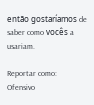então gostaríamos de saber como vocês a usariam.

Reportar como:
Ofensivo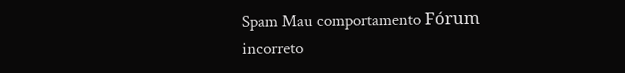Spam Mau comportamento Fórum incorreto